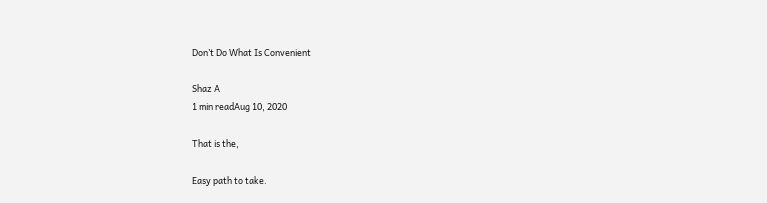Don’t Do What Is Convenient

Shaz A
1 min readAug 10, 2020

That is the,

Easy path to take.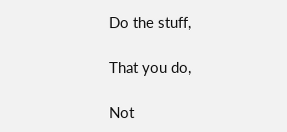Do the stuff,

That you do,

Not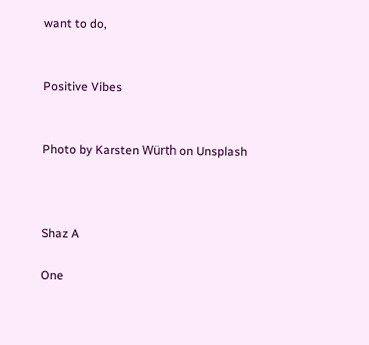want to do,


Positive Vibes


Photo by Karsten Würth on Unsplash



Shaz A

One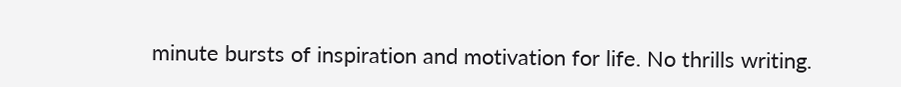minute bursts of inspiration and motivation for life. No thrills writing.